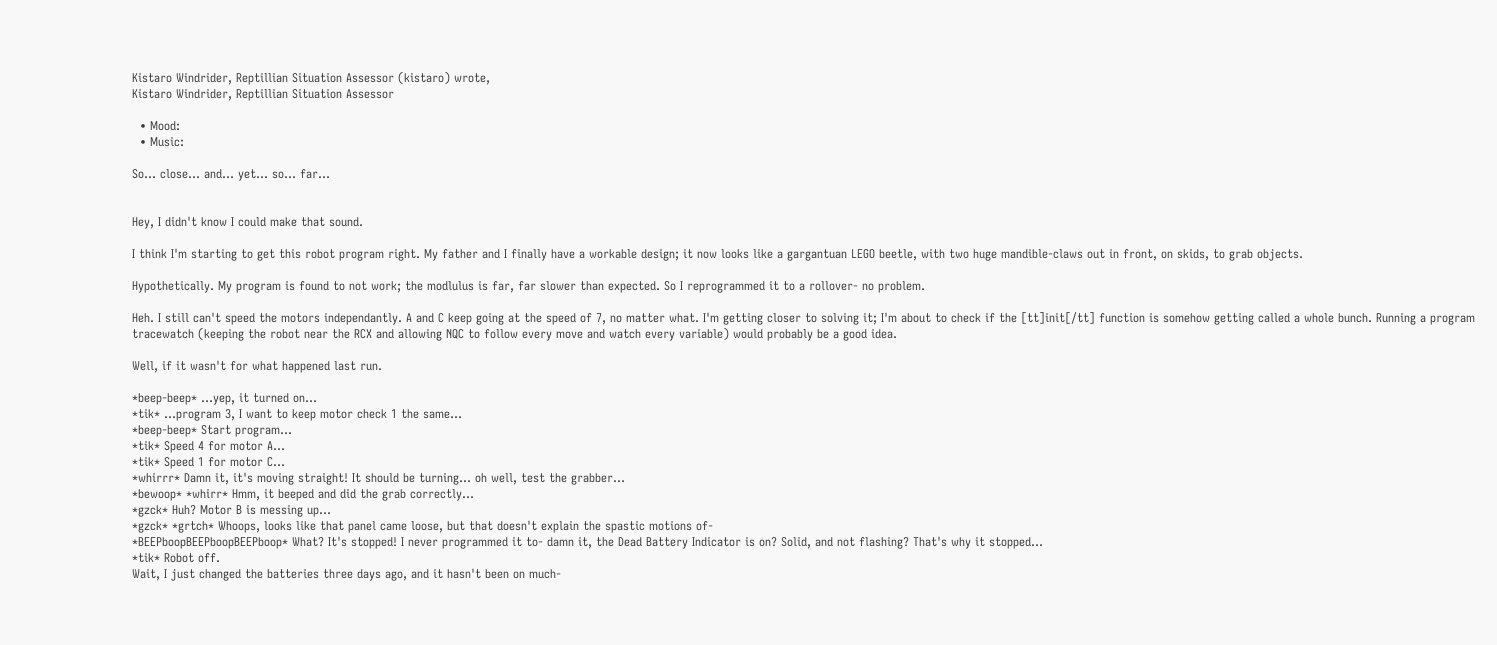Kistaro Windrider, Reptillian Situation Assessor (kistaro) wrote,
Kistaro Windrider, Reptillian Situation Assessor

  • Mood:
  • Music:

So... close... and... yet... so... far...


Hey, I didn't know I could make that sound.

I think I'm starting to get this robot program right. My father and I finally have a workable design; it now looks like a gargantuan LEGO beetle, with two huge mandible-claws out in front, on skids, to grab objects.

Hypothetically. My program is found to not work; the modlulus is far, far slower than expected. So I reprogrammed it to a rollover- no problem.

Heh. I still can't speed the motors independantly. A and C keep going at the speed of 7, no matter what. I'm getting closer to solving it; I'm about to check if the [tt]init[/tt] function is somehow getting called a whole bunch. Running a program tracewatch (keeping the robot near the RCX and allowing NQC to follow every move and watch every variable) would probably be a good idea.

Well, if it wasn't for what happened last run.

*beep-beep* ...yep, it turned on...
*tik* ...program 3, I want to keep motor check 1 the same...
*beep-beep* Start program...
*tik* Speed 4 for motor A...
*tik* Speed 1 for motor C...
*whirrr* Damn it, it's moving straight! It should be turning... oh well, test the grabber...
*bewoop* *whirr* Hmm, it beeped and did the grab correctly...
*gzck* Huh? Motor B is messing up...
*gzck* *grtch* Whoops, looks like that panel came loose, but that doesn't explain the spastic motions of-
*BEEPboopBEEPboopBEEPboop* What? It's stopped! I never programmed it to- damn it, the Dead Battery Indicator is on? Solid, and not flashing? That's why it stopped...
*tik* Robot off.
Wait, I just changed the batteries three days ago, and it hasn't been on much-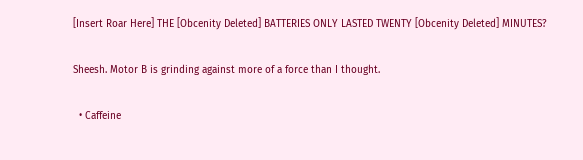[Insert Roar Here] THE [Obcenity Deleted] BATTERIES ONLY LASTED TWENTY [Obcenity Deleted] MINUTES?

Sheesh. Motor B is grinding against more of a force than I thought.

  • Caffeine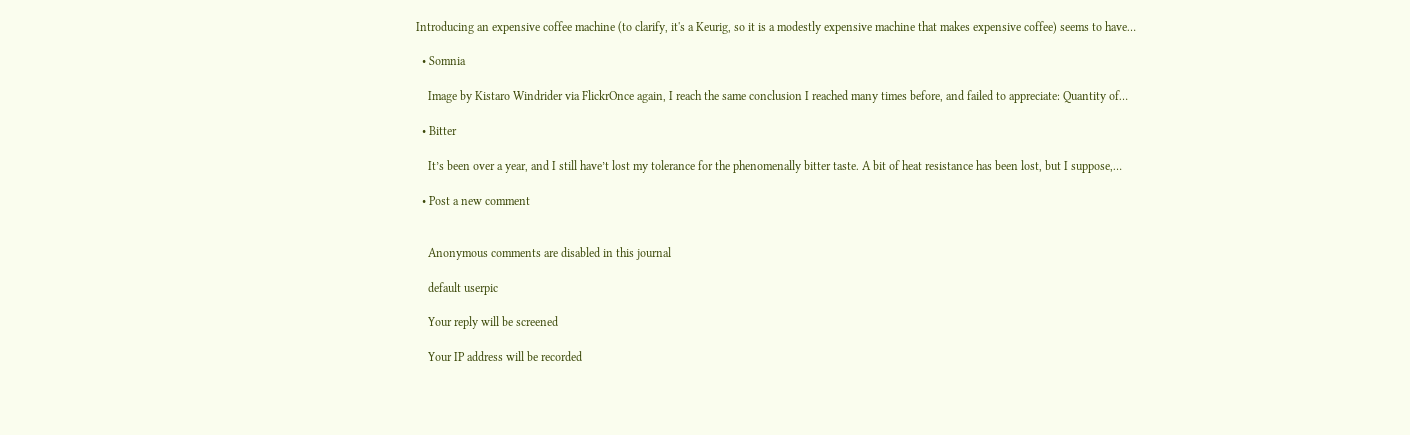Introducing an expensive coffee machine (to clarify, it's a Keurig, so it is a modestly expensive machine that makes expensive coffee) seems to have…

  • Somnia

    Image by Kistaro Windrider via FlickrOnce again, I reach the same conclusion I reached many times before, and failed to appreciate: Quantity of…

  • Bitter

    It’s been over a year, and I still have’t lost my tolerance for the phenomenally bitter taste. A bit of heat resistance has been lost, but I suppose,…

  • Post a new comment


    Anonymous comments are disabled in this journal

    default userpic

    Your reply will be screened

    Your IP address will be recorded